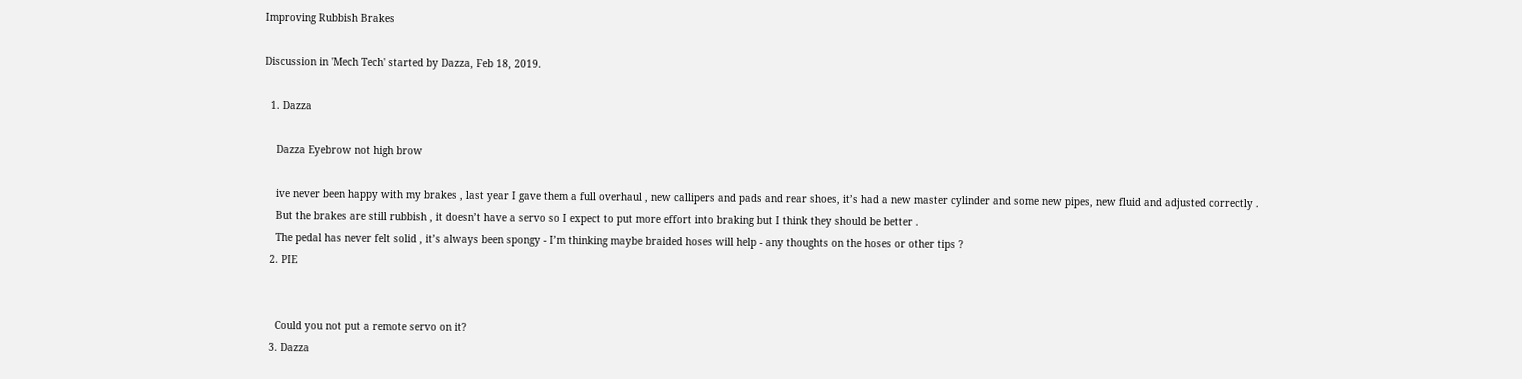Improving Rubbish Brakes

Discussion in 'Mech Tech' started by Dazza, Feb 18, 2019.

  1. Dazza

    Dazza Eyebrow not high brow

    ive never been happy with my brakes , last year I gave them a full overhaul , new callipers and pads and rear shoes, it’s had a new master cylinder and some new pipes, new fluid and adjusted correctly .
    But the brakes are still rubbish , it doesn’t have a servo so I expect to put more effort into braking but I think they should be better .
    The pedal has never felt solid , it’s always been spongy - I’m thinking maybe braided hoses will help - any thoughts on the hoses or other tips ?
  2. PIE


    Could you not put a remote servo on it?
  3. Dazza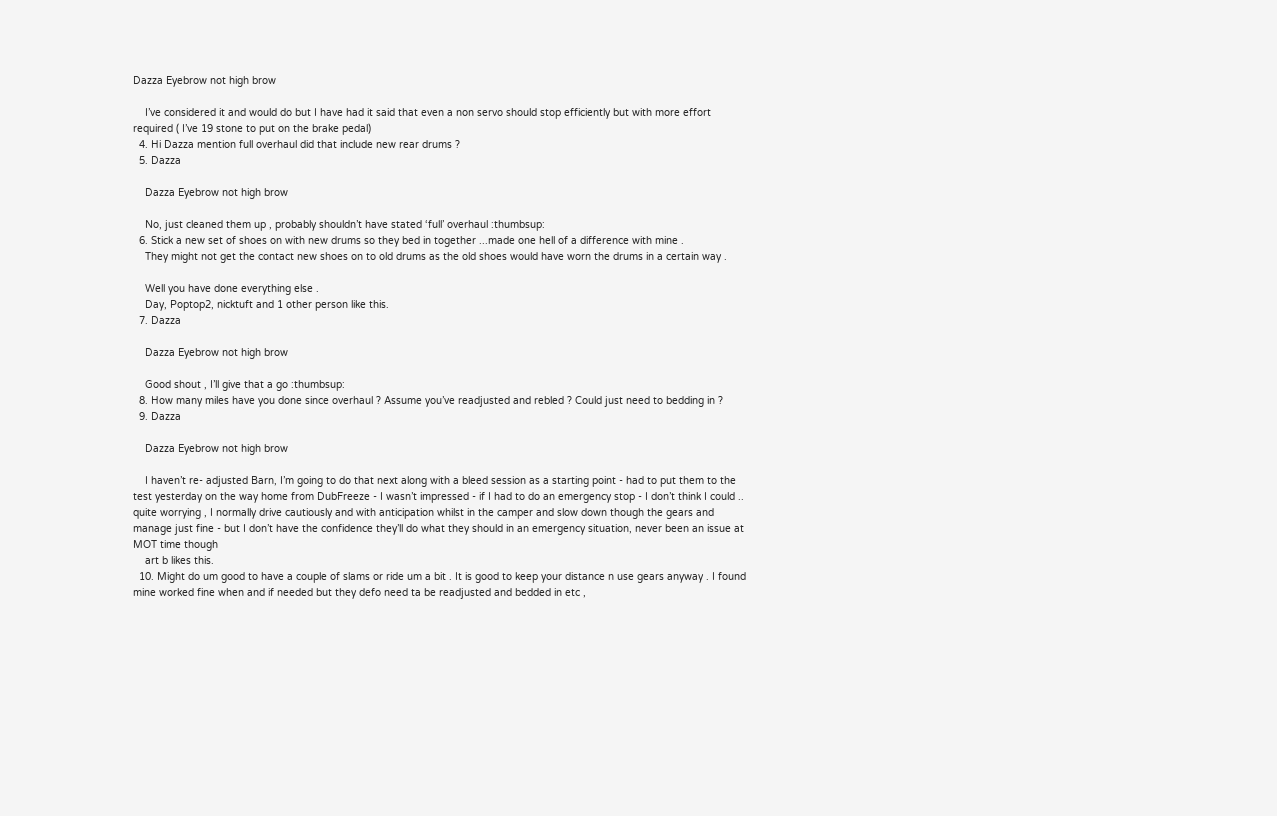Dazza Eyebrow not high brow

    I’ve considered it and would do but I have had it said that even a non servo should stop efficiently but with more effort required ( I’ve 19 stone to put on the brake pedal)
  4. Hi Dazza mention full overhaul did that include new rear drums ?
  5. Dazza

    Dazza Eyebrow not high brow

    No, just cleaned them up , probably shouldn’t have stated ‘full’ overhaul :thumbsup:
  6. Stick a new set of shoes on with new drums so they bed in together ...made one hell of a difference with mine .
    They might not get the contact new shoes on to old drums as the old shoes would have worn the drums in a certain way .

    Well you have done everything else .
    Day, Poptop2, nicktuft and 1 other person like this.
  7. Dazza

    Dazza Eyebrow not high brow

    Good shout , I’ll give that a go :thumbsup:
  8. How many miles have you done since overhaul ? Assume you’ve readjusted and rebled ? Could just need to bedding in ?
  9. Dazza

    Dazza Eyebrow not high brow

    I haven’t re- adjusted Barn, I’m going to do that next along with a bleed session as a starting point - had to put them to the test yesterday on the way home from DubFreeze - I wasn’t impressed - if I had to do an emergency stop - I don’t think I could .. quite worrying , I normally drive cautiously and with anticipation whilst in the camper and slow down though the gears and manage just fine - but I don’t have the confidence they’ll do what they should in an emergency situation, never been an issue at MOT time though
    art b likes this.
  10. Might do um good to have a couple of slams or ride um a bit . It is good to keep your distance n use gears anyway . I found mine worked fine when and if needed but they defo need ta be readjusted and bedded in etc ,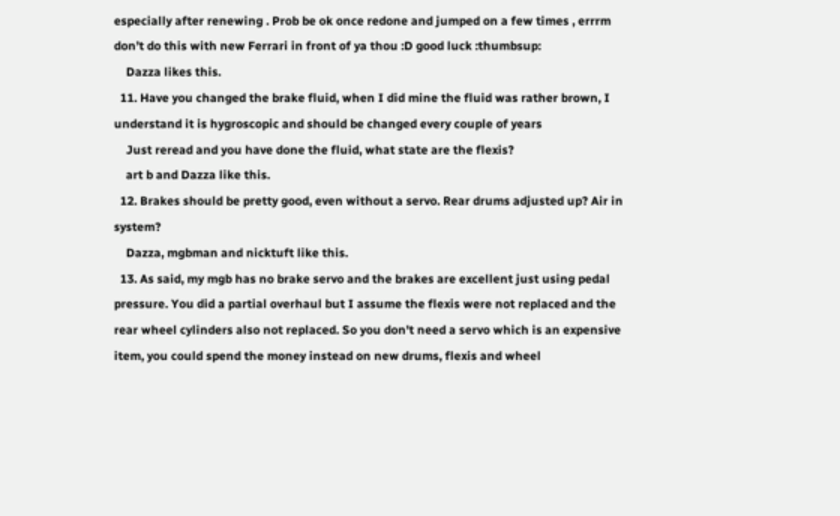especially after renewing . Prob be ok once redone and jumped on a few times , errrm don’t do this with new Ferrari in front of ya thou :D good luck :thumbsup:
    Dazza likes this.
  11. Have you changed the brake fluid, when I did mine the fluid was rather brown, I understand it is hygroscopic and should be changed every couple of years
    Just reread and you have done the fluid, what state are the flexis?
    art b and Dazza like this.
  12. Brakes should be pretty good, even without a servo. Rear drums adjusted up? Air in system?
    Dazza, mgbman and nicktuft like this.
  13. As said, my mgb has no brake servo and the brakes are excellent just using pedal pressure. You did a partial overhaul but I assume the flexis were not replaced and the rear wheel cylinders also not replaced. So you don't need a servo which is an expensive item, you could spend the money instead on new drums, flexis and wheel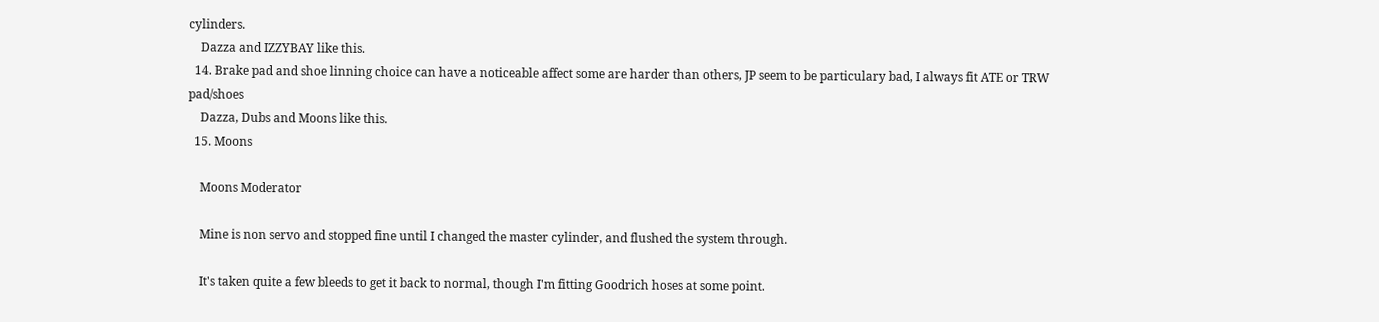cylinders.
    Dazza and IZZYBAY like this.
  14. Brake pad and shoe linning choice can have a noticeable affect some are harder than others, JP seem to be particulary bad, I always fit ATE or TRW pad/shoes
    Dazza, Dubs and Moons like this.
  15. Moons

    Moons Moderator

    Mine is non servo and stopped fine until I changed the master cylinder, and flushed the system through.

    It's taken quite a few bleeds to get it back to normal, though I'm fitting Goodrich hoses at some point.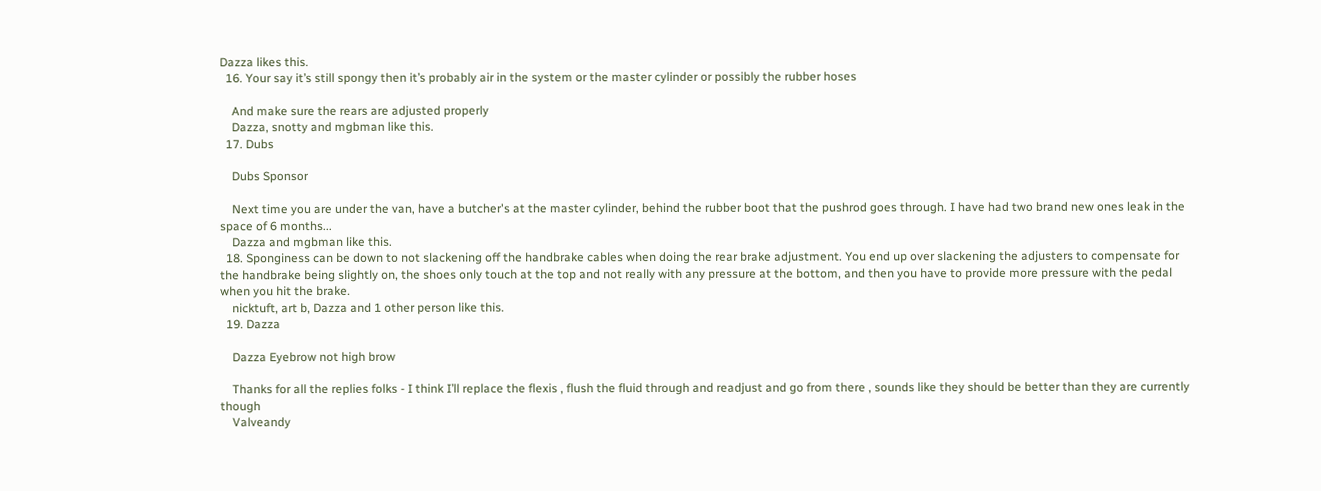Dazza likes this.
  16. Your say it’s still spongy then it’s probably air in the system or the master cylinder or possibly the rubber hoses

    And make sure the rears are adjusted properly
    Dazza, snotty and mgbman like this.
  17. Dubs

    Dubs Sponsor

    Next time you are under the van, have a butcher's at the master cylinder, behind the rubber boot that the pushrod goes through. I have had two brand new ones leak in the space of 6 months...
    Dazza and mgbman like this.
  18. Sponginess can be down to not slackening off the handbrake cables when doing the rear brake adjustment. You end up over slackening the adjusters to compensate for the handbrake being slightly on, the shoes only touch at the top and not really with any pressure at the bottom, and then you have to provide more pressure with the pedal when you hit the brake.
    nicktuft, art b, Dazza and 1 other person like this.
  19. Dazza

    Dazza Eyebrow not high brow

    Thanks for all the replies folks - I think I’ll replace the flexis , flush the fluid through and readjust and go from there , sounds like they should be better than they are currently though
    Valveandy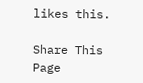likes this.

Share This Page